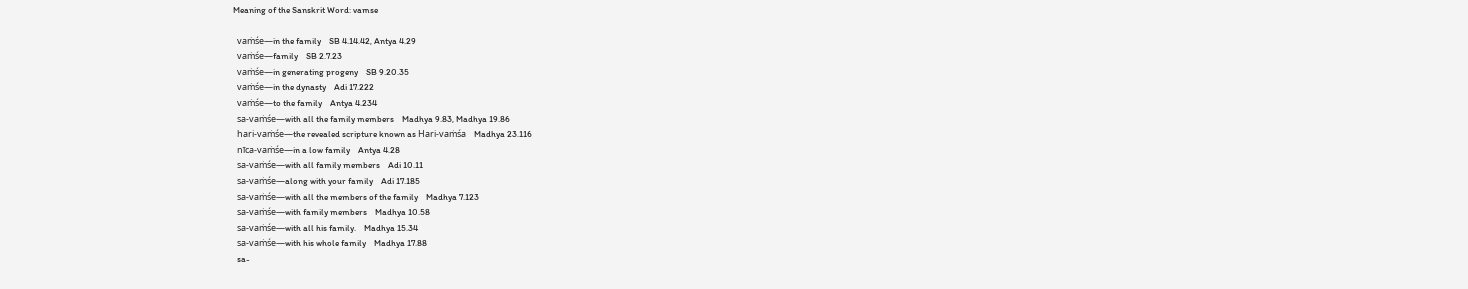Meaning of the Sanskrit Word: vamse

  vaṁśe—in the family    SB 4.14.42, Antya 4.29
  vaṁśe—family    SB 2.7.23
  vaṁśe—in generating progeny    SB 9.20.35
  vaṁśe—in the dynasty    Adi 17.222
  vaṁśe—to the family    Antya 4.234
  sa-vaṁśe—with all the family members    Madhya 9.83, Madhya 19.86
  hari-vaṁśe—the revealed scripture known as Hari-vaṁśa    Madhya 23.116
  nīca-vaṁśe—in a low family    Antya 4.28
  sa-vaṁśe—with all family members    Adi 10.11
  sa-vaṁśe—along with your family    Adi 17.185
  sa-vaṁśe—with all the members of the family    Madhya 7.123
  sa-vaṁśe—with family members    Madhya 10.58
  sa-vaṁśe—with all his family.    Madhya 15.34
  sa-vaṁśe—with his whole family    Madhya 17.88
  sa-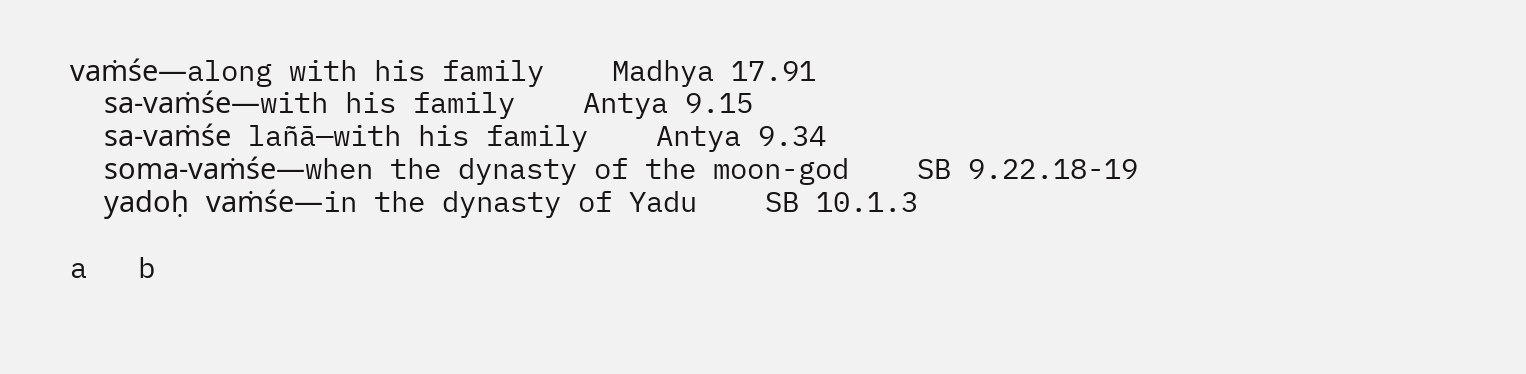vaṁśe—along with his family    Madhya 17.91
  sa-vaṁśe—with his family    Antya 9.15
  sa-vaṁśe lañā—with his family    Antya 9.34
  soma-vaṁśe—when the dynasty of the moon-god    SB 9.22.18-19
  yadoḥ vaṁśe—in the dynasty of Yadu    SB 10.1.3

a   b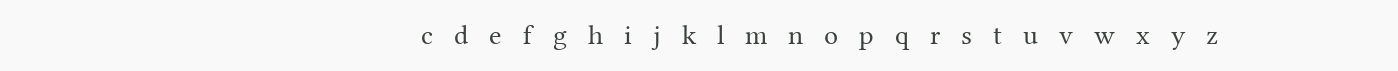c   d   e   f   g   h   i   j   k   l   m   n   o   p   q   r   s   t   u   v   w   x   y   z